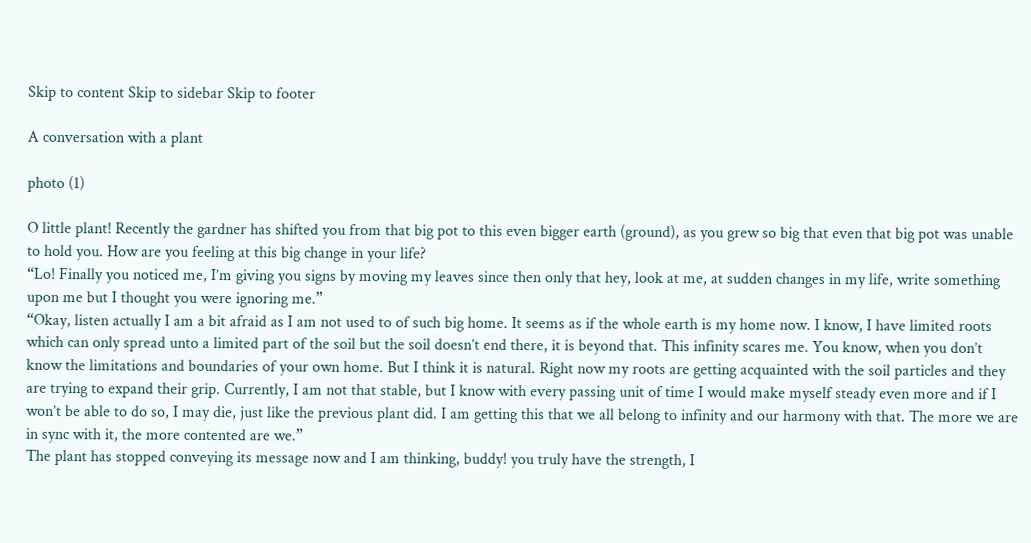Skip to content Skip to sidebar Skip to footer

A conversation with a plant

photo (1)

O little plant! Recently the gardner has shifted you from that big pot to this even bigger earth (ground), as you grew so big that even that big pot was unable to hold you. How are you feeling at this big change in your life?
“Lo! Finally you noticed me, I’m giving you signs by moving my leaves since then only that hey, look at me, at sudden changes in my life, write something upon me but I thought you were ignoring me.”
“Okay, listen actually I am a bit afraid as I am not used to of such big home. It seems as if the whole earth is my home now. I know, I have limited roots which can only spread unto a limited part of the soil but the soil doesn’t end there, it is beyond that. This infinity scares me. You know, when you don’t know the limitations and boundaries of your own home. But I think it is natural. Right now my roots are getting acquainted with the soil particles and they are trying to expand their grip. Currently, I am not that stable, but I know with every passing unit of time I would make myself steady even more and if I won’t be able to do so, I may die, just like the previous plant did. I am getting this that we all belong to infinity and our harmony with that. The more we are in sync with it, the more contented are we.”
The plant has stopped conveying its message now and I am thinking, buddy! you truly have the strength, I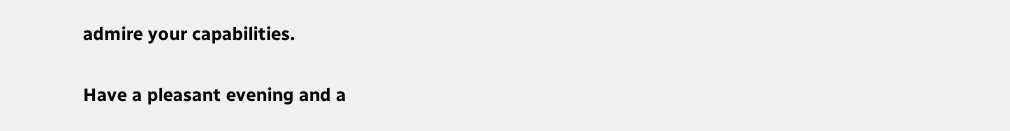admire your capabilities.

Have a pleasant evening and a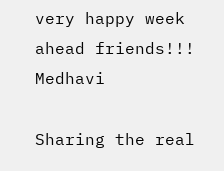very happy week ahead friends!!!
Medhavi

Sharing the real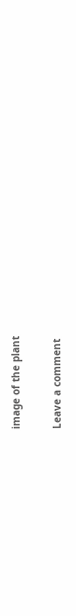image of the plant

Leave a comment